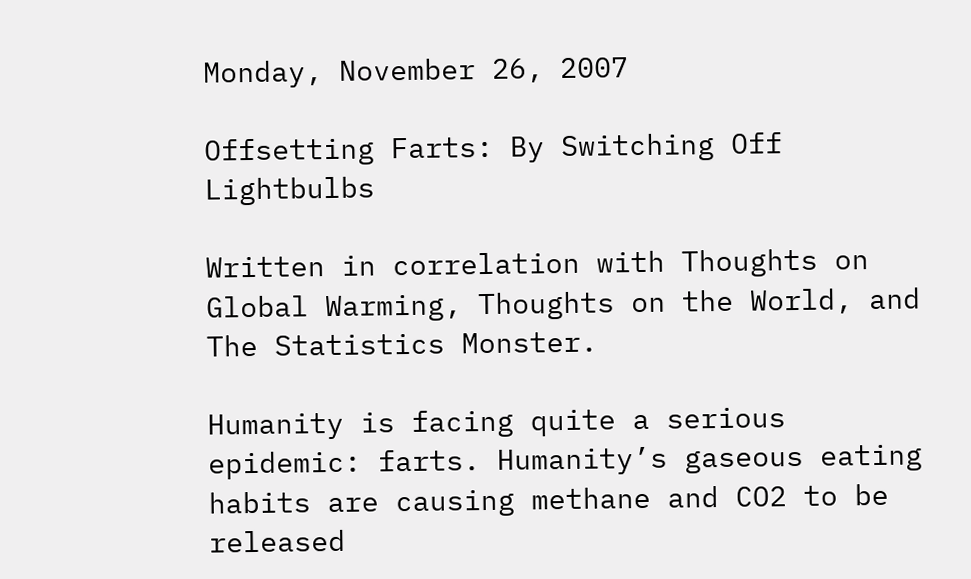Monday, November 26, 2007

Offsetting Farts: By Switching Off Lightbulbs

Written in correlation with Thoughts on Global Warming, Thoughts on the World, and The Statistics Monster.

Humanity is facing quite a serious epidemic: farts. Humanity’s gaseous eating habits are causing methane and CO2 to be released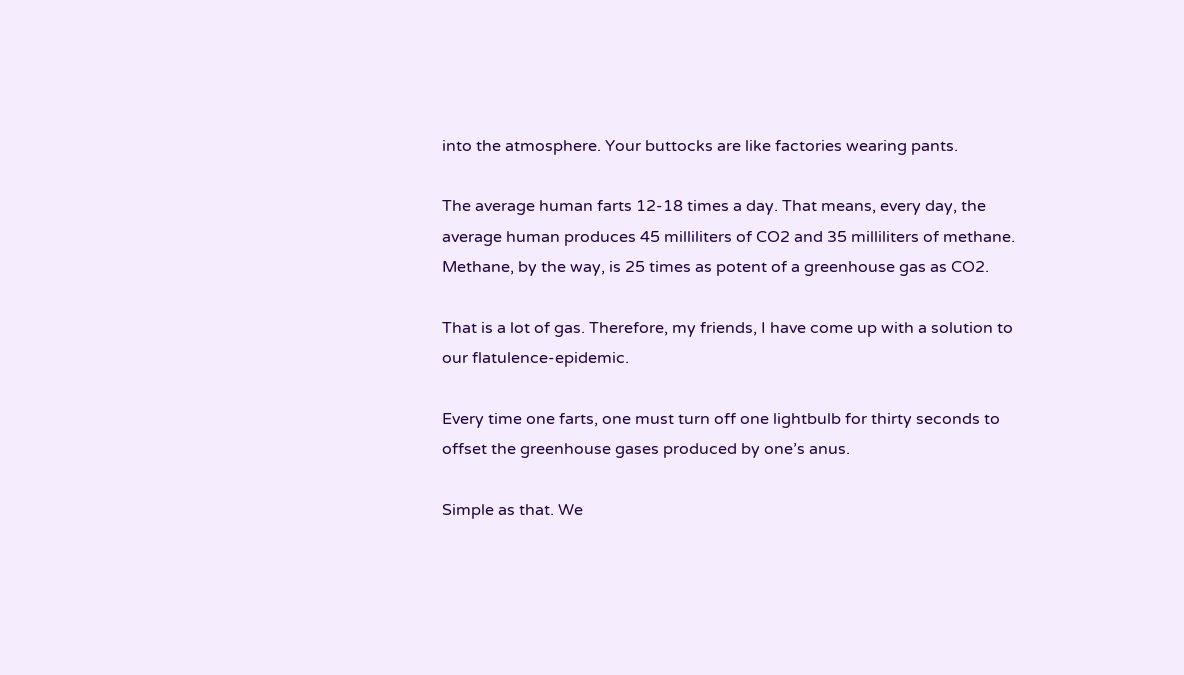into the atmosphere. Your buttocks are like factories wearing pants.

The average human farts 12-18 times a day. That means, every day, the average human produces 45 milliliters of CO2 and 35 milliliters of methane. Methane, by the way, is 25 times as potent of a greenhouse gas as CO2.

That is a lot of gas. Therefore, my friends, I have come up with a solution to our flatulence-epidemic.

Every time one farts, one must turn off one lightbulb for thirty seconds to offset the greenhouse gases produced by one’s anus.

Simple as that. We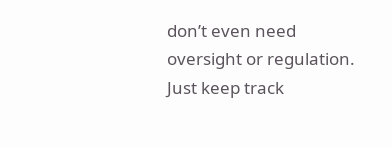don’t even need oversight or regulation. Just keep track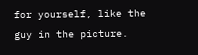for yourself, like the guy in the picture.